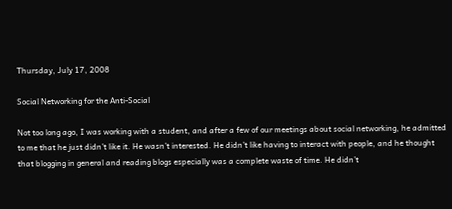Thursday, July 17, 2008

Social Networking for the Anti-Social

Not too long ago, I was working with a student, and after a few of our meetings about social networking, he admitted to me that he just didn’t like it. He wasn’t interested. He didn’t like having to interact with people, and he thought that blogging in general and reading blogs especially was a complete waste of time. He didn’t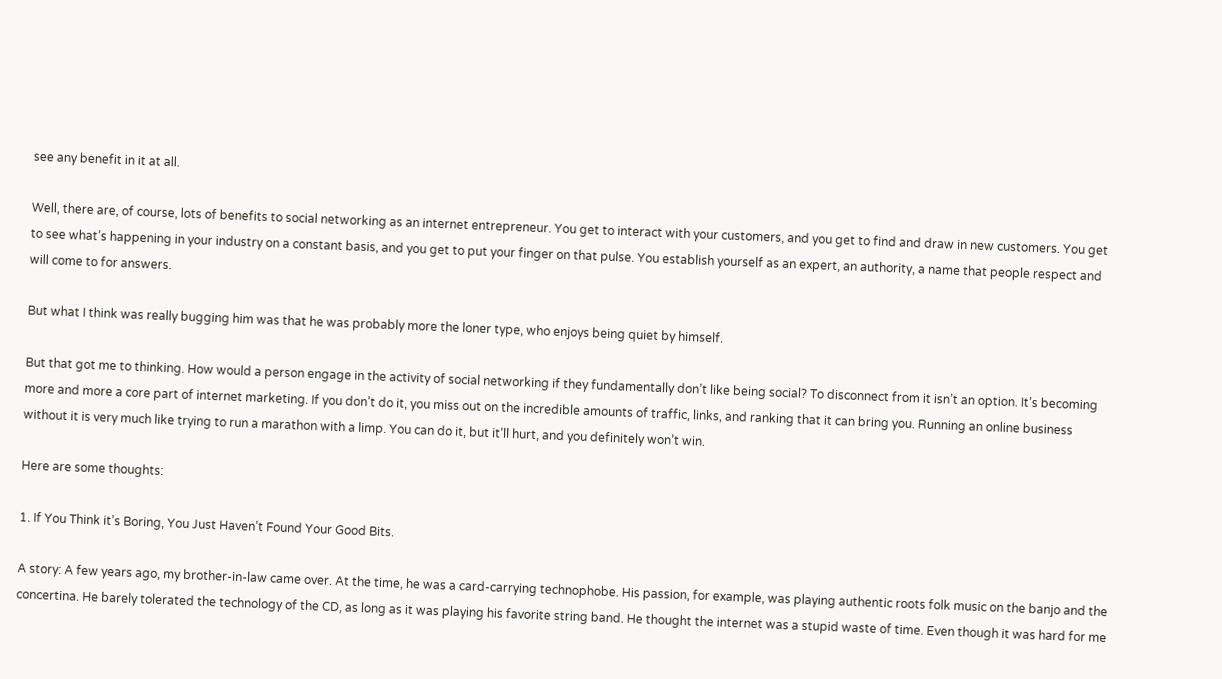see any benefit in it at all.

Well, there are, of course, lots of benefits to social networking as an internet entrepreneur. You get to interact with your customers, and you get to find and draw in new customers. You get to see what’s happening in your industry on a constant basis, and you get to put your finger on that pulse. You establish yourself as an expert, an authority, a name that people respect and will come to for answers.

But what I think was really bugging him was that he was probably more the loner type, who enjoys being quiet by himself.

But that got me to thinking. How would a person engage in the activity of social networking if they fundamentally don’t like being social? To disconnect from it isn’t an option. It’s becoming more and more a core part of internet marketing. If you don’t do it, you miss out on the incredible amounts of traffic, links, and ranking that it can bring you. Running an online business without it is very much like trying to run a marathon with a limp. You can do it, but it’ll hurt, and you definitely won’t win.

Here are some thoughts:

1. If You Think it’s Boring, You Just Haven’t Found Your Good Bits.

A story: A few years ago, my brother-in-law came over. At the time, he was a card-carrying technophobe. His passion, for example, was playing authentic roots folk music on the banjo and the concertina. He barely tolerated the technology of the CD, as long as it was playing his favorite string band. He thought the internet was a stupid waste of time. Even though it was hard for me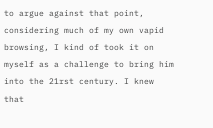to argue against that point, considering much of my own vapid browsing, I kind of took it on myself as a challenge to bring him into the 21rst century. I knew that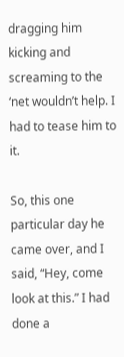dragging him kicking and screaming to the ‘net wouldn’t help. I had to tease him to it.

So, this one particular day he came over, and I said, “Hey, come look at this.” I had done a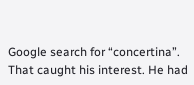Google search for “concertina”. That caught his interest. He had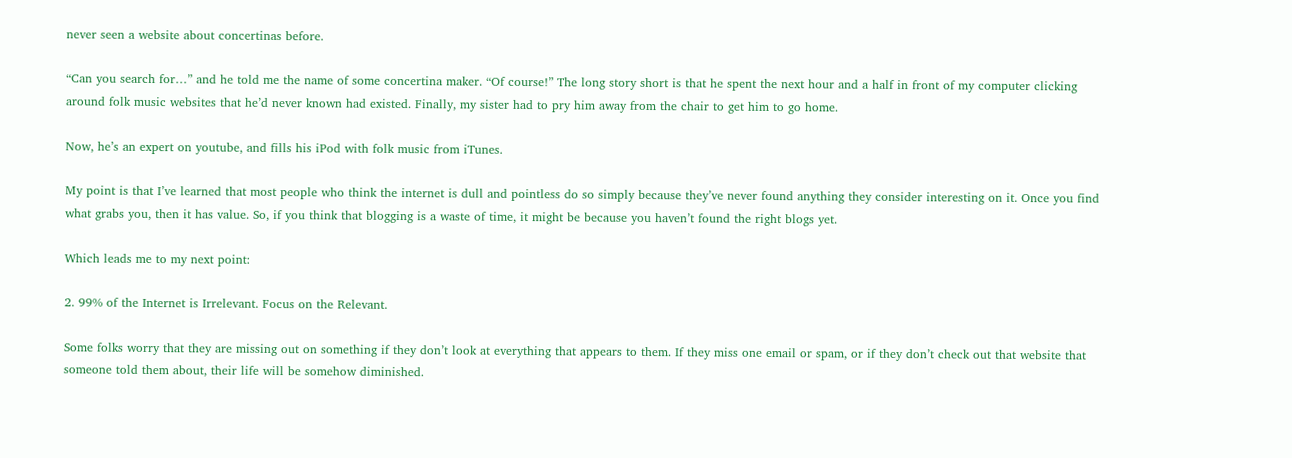never seen a website about concertinas before.

“Can you search for…” and he told me the name of some concertina maker. “Of course!” The long story short is that he spent the next hour and a half in front of my computer clicking around folk music websites that he’d never known had existed. Finally, my sister had to pry him away from the chair to get him to go home.

Now, he’s an expert on youtube, and fills his iPod with folk music from iTunes.

My point is that I’ve learned that most people who think the internet is dull and pointless do so simply because they’ve never found anything they consider interesting on it. Once you find what grabs you, then it has value. So, if you think that blogging is a waste of time, it might be because you haven’t found the right blogs yet.

Which leads me to my next point:

2. 99% of the Internet is Irrelevant. Focus on the Relevant.

Some folks worry that they are missing out on something if they don’t look at everything that appears to them. If they miss one email or spam, or if they don’t check out that website that someone told them about, their life will be somehow diminished.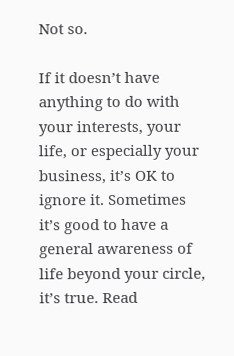Not so.

If it doesn’t have anything to do with your interests, your life, or especially your business, it’s OK to ignore it. Sometimes it’s good to have a general awareness of life beyond your circle, it’s true. Read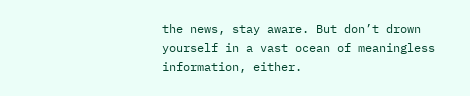the news, stay aware. But don’t drown yourself in a vast ocean of meaningless information, either.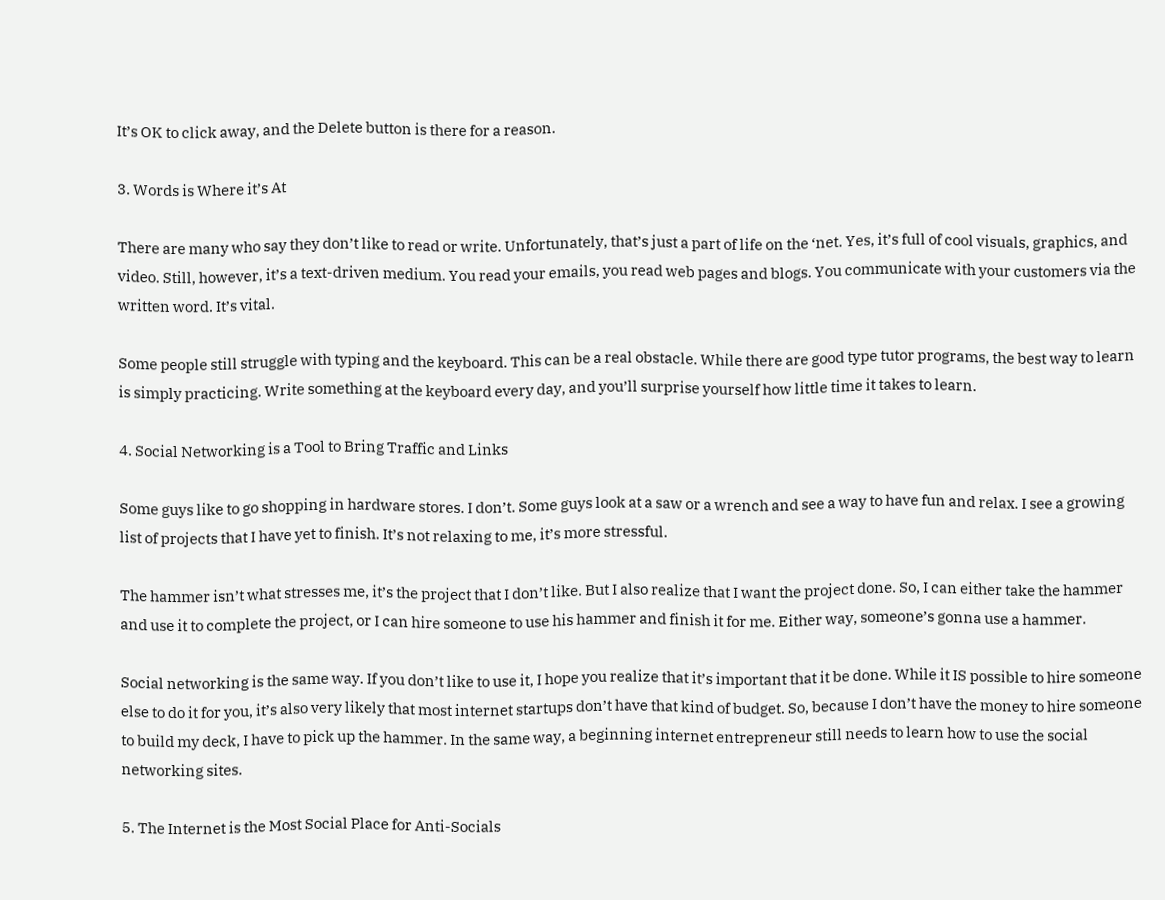It’s OK to click away, and the Delete button is there for a reason.

3. Words is Where it’s At

There are many who say they don’t like to read or write. Unfortunately, that’s just a part of life on the ‘net. Yes, it’s full of cool visuals, graphics, and video. Still, however, it’s a text-driven medium. You read your emails, you read web pages and blogs. You communicate with your customers via the written word. It’s vital.

Some people still struggle with typing and the keyboard. This can be a real obstacle. While there are good type tutor programs, the best way to learn is simply practicing. Write something at the keyboard every day, and you’ll surprise yourself how little time it takes to learn.

4. Social Networking is a Tool to Bring Traffic and Links

Some guys like to go shopping in hardware stores. I don’t. Some guys look at a saw or a wrench and see a way to have fun and relax. I see a growing list of projects that I have yet to finish. It’s not relaxing to me, it’s more stressful.

The hammer isn’t what stresses me, it’s the project that I don’t like. But I also realize that I want the project done. So, I can either take the hammer and use it to complete the project, or I can hire someone to use his hammer and finish it for me. Either way, someone’s gonna use a hammer.

Social networking is the same way. If you don’t like to use it, I hope you realize that it’s important that it be done. While it IS possible to hire someone else to do it for you, it’s also very likely that most internet startups don’t have that kind of budget. So, because I don’t have the money to hire someone to build my deck, I have to pick up the hammer. In the same way, a beginning internet entrepreneur still needs to learn how to use the social networking sites.

5. The Internet is the Most Social Place for Anti-Socials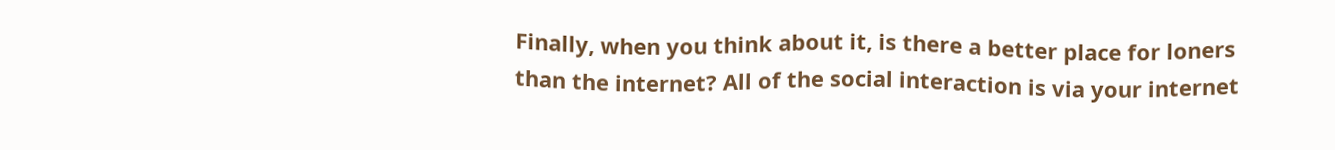Finally, when you think about it, is there a better place for loners than the internet? All of the social interaction is via your internet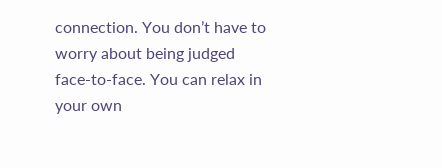connection. You don’t have to worry about being judged face-to-face. You can relax in your own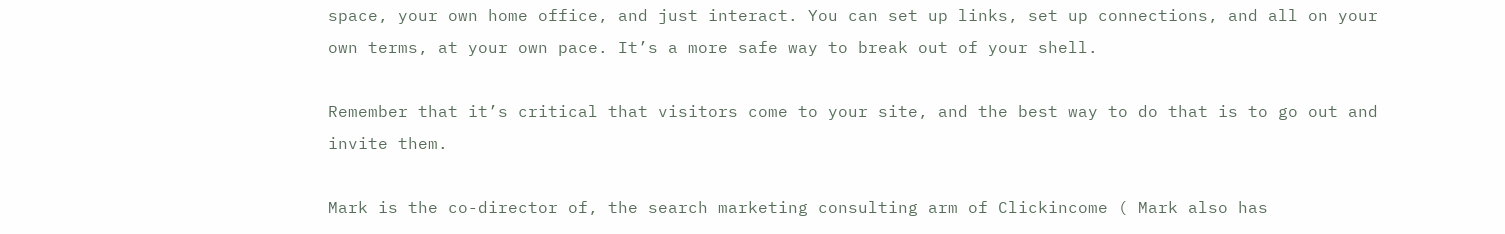space, your own home office, and just interact. You can set up links, set up connections, and all on your own terms, at your own pace. It’s a more safe way to break out of your shell.

Remember that it’s critical that visitors come to your site, and the best way to do that is to go out and invite them.

Mark is the co-director of, the search marketing consulting arm of Clickincome ( Mark also has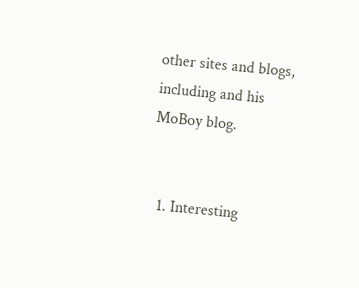other sites and blogs, including and his MoBoy blog.


  1. Interesting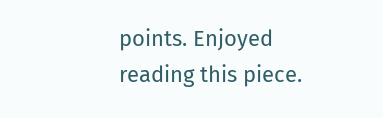points. Enjoyed reading this piece.